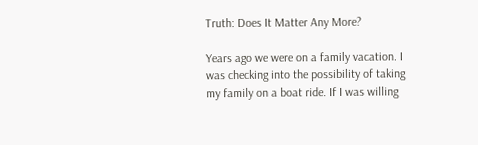Truth: Does It Matter Any More?

Years ago we were on a family vacation. I was checking into the possibility of taking my family on a boat ride. If I was willing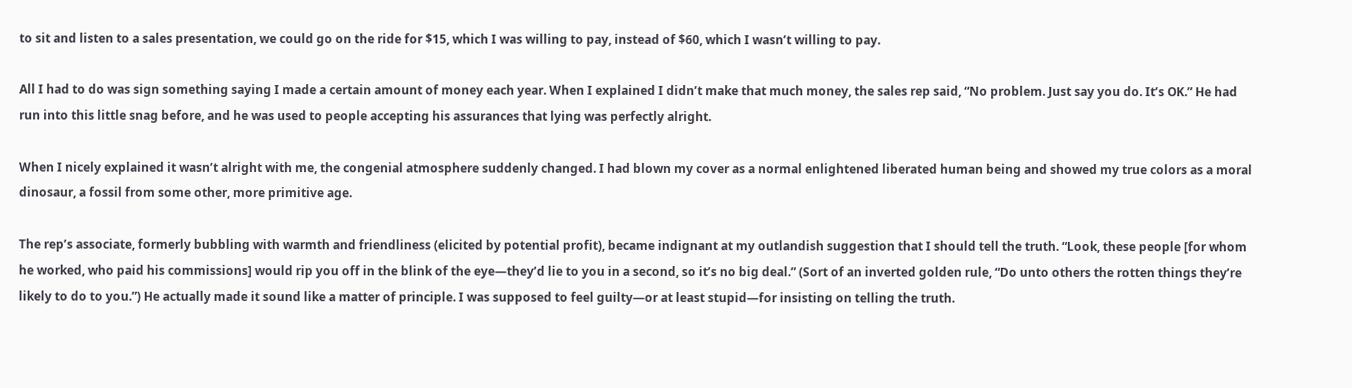to sit and listen to a sales presentation, we could go on the ride for $15, which I was willing to pay, instead of $60, which I wasn’t willing to pay.

All I had to do was sign something saying I made a certain amount of money each year. When I explained I didn’t make that much money, the sales rep said, “No problem. Just say you do. It’s OK.” He had run into this little snag before, and he was used to people accepting his assurances that lying was perfectly alright.

When I nicely explained it wasn’t alright with me, the congenial atmosphere suddenly changed. I had blown my cover as a normal enlightened liberated human being and showed my true colors as a moral dinosaur, a fossil from some other, more primitive age.

The rep’s associate, formerly bubbling with warmth and friendliness (elicited by potential profit), became indignant at my outlandish suggestion that I should tell the truth. “Look, these people [for whom he worked, who paid his commissions] would rip you off in the blink of the eye—they’d lie to you in a second, so it’s no big deal.” (Sort of an inverted golden rule, “Do unto others the rotten things they’re likely to do to you.”) He actually made it sound like a matter of principle. I was supposed to feel guilty—or at least stupid—for insisting on telling the truth.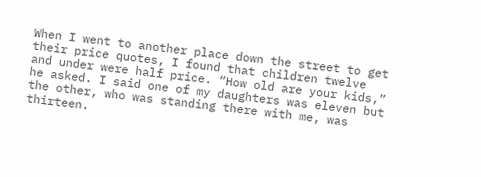When I went to another place down the street to get their price quotes, I found that children twelve and under were half price. “How old are your kids,” he asked. I said one of my daughters was eleven but the other, who was standing there with me, was thirteen.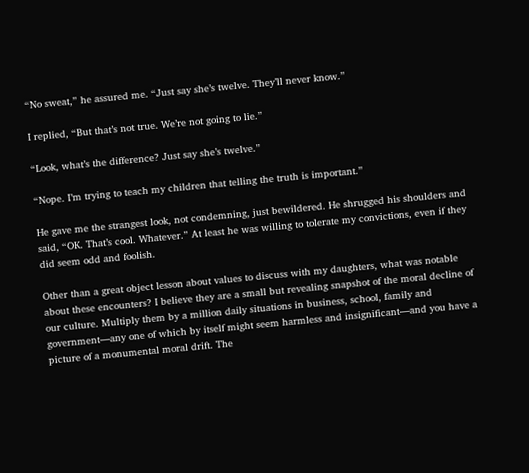“No sweat,” he assured me. “Just say she’s twelve. They’ll never know.”

I replied, “But that’s not true. We’re not going to lie.”

“Look, what’s the difference? Just say she’s twelve.”

“Nope. I’m trying to teach my children that telling the truth is important.”

He gave me the strangest look, not condemning, just bewildered. He shrugged his shoulders and said, “OK. That’s cool. Whatever.” At least he was willing to tolerate my convictions, even if they did seem odd and foolish.

Other than a great object lesson about values to discuss with my daughters, what was notable about these encounters? I believe they are a small but revealing snapshot of the moral decline of our culture. Multiply them by a million daily situations in business, school, family and government—any one of which by itself might seem harmless and insignificant—and you have a picture of a monumental moral drift. The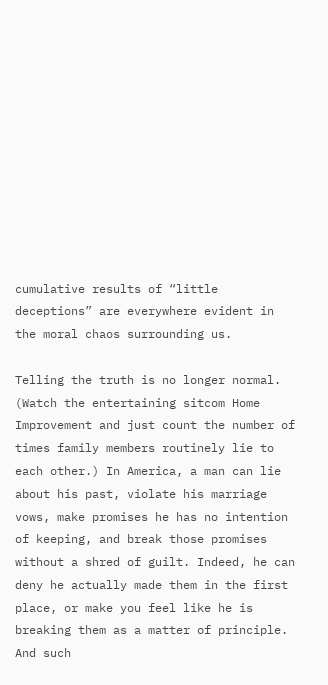cumulative results of “little deceptions” are everywhere evident in the moral chaos surrounding us.

Telling the truth is no longer normal. (Watch the entertaining sitcom Home Improvement and just count the number of times family members routinely lie to each other.) In America, a man can lie about his past, violate his marriage vows, make promises he has no intention of keeping, and break those promises without a shred of guilt. Indeed, he can deny he actually made them in the first place, or make you feel like he is breaking them as a matter of principle. And such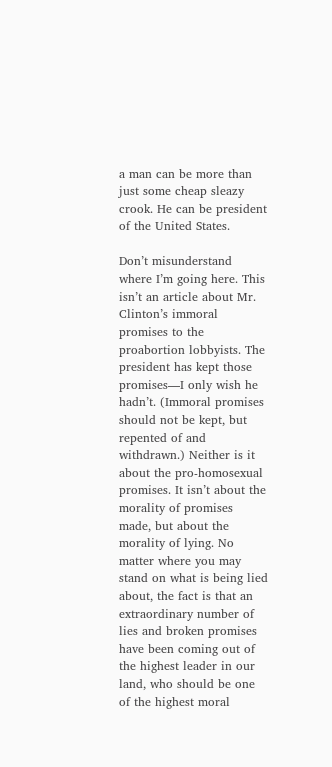a man can be more than just some cheap sleazy crook. He can be president of the United States.

Don’t misunderstand where I’m going here. This isn’t an article about Mr. Clinton’s immoral promises to the proabortion lobbyists. The president has kept those promises—I only wish he hadn’t. (Immoral promises should not be kept, but repented of and withdrawn.) Neither is it about the pro-homosexual promises. It isn’t about the morality of promises made, but about the morality of lying. No matter where you may stand on what is being lied about, the fact is that an extraordinary number of lies and broken promises have been coming out of the highest leader in our land, who should be one of the highest moral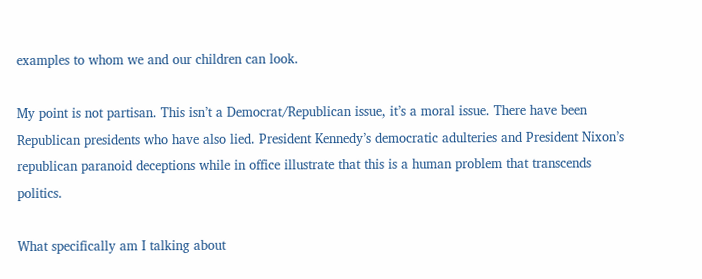examples to whom we and our children can look.

My point is not partisan. This isn’t a Democrat/Republican issue, it’s a moral issue. There have been Republican presidents who have also lied. President Kennedy’s democratic adulteries and President Nixon’s republican paranoid deceptions while in office illustrate that this is a human problem that transcends politics.

What specifically am I talking about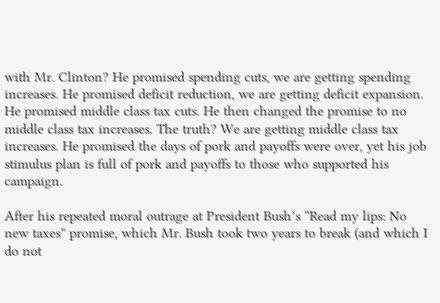with Mr. Clinton? He promised spending cuts, we are getting spending increases. He promised deficit reduction, we are getting deficit expansion. He promised middle class tax cuts. He then changed the promise to no middle class tax increases. The truth? We are getting middle class tax increases. He promised the days of pork and payoffs were over, yet his job stimulus plan is full of pork and payoffs to those who supported his campaign.

After his repeated moral outrage at President Bush’s “Read my lips: No new taxes” promise, which Mr. Bush took two years to break (and which I do not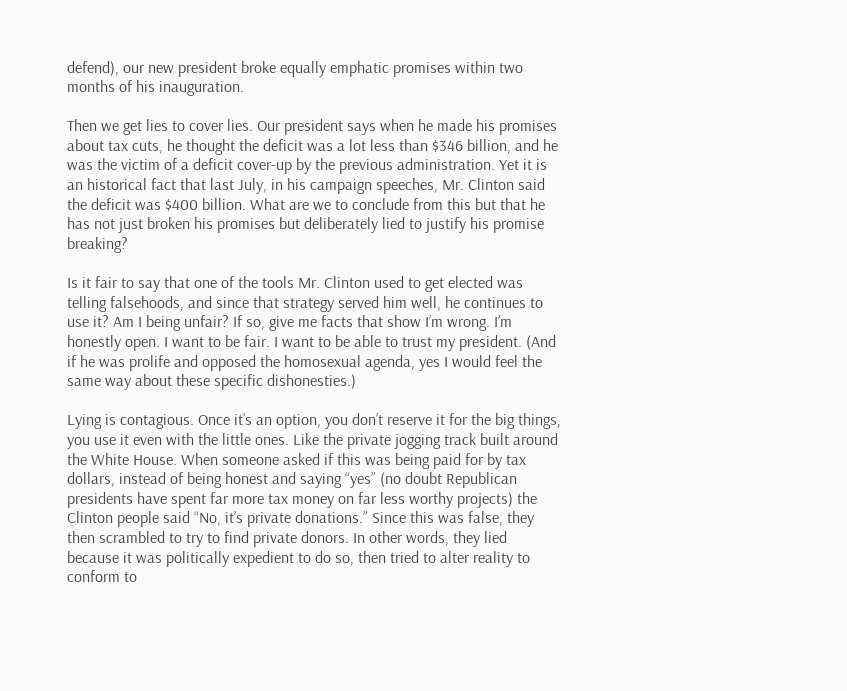defend), our new president broke equally emphatic promises within two months of his inauguration.

Then we get lies to cover lies. Our president says when he made his promises about tax cuts, he thought the deficit was a lot less than $346 billion, and he was the victim of a deficit cover-up by the previous administration. Yet it is an historical fact that last July, in his campaign speeches, Mr. Clinton said the deficit was $400 billion. What are we to conclude from this but that he has not just broken his promises but deliberately lied to justify his promise breaking?

Is it fair to say that one of the tools Mr. Clinton used to get elected was telling falsehoods, and since that strategy served him well, he continues to use it? Am I being unfair? If so, give me facts that show I’m wrong. I’m honestly open. I want to be fair. I want to be able to trust my president. (And if he was prolife and opposed the homosexual agenda, yes I would feel the same way about these specific dishonesties.)

Lying is contagious. Once it’s an option, you don’t reserve it for the big things, you use it even with the little ones. Like the private jogging track built around the White House. When someone asked if this was being paid for by tax dollars, instead of being honest and saying “yes” (no doubt Republican presidents have spent far more tax money on far less worthy projects) the Clinton people said “No, it’s private donations.” Since this was false, they then scrambled to try to find private donors. In other words, they lied because it was politically expedient to do so, then tried to alter reality to conform to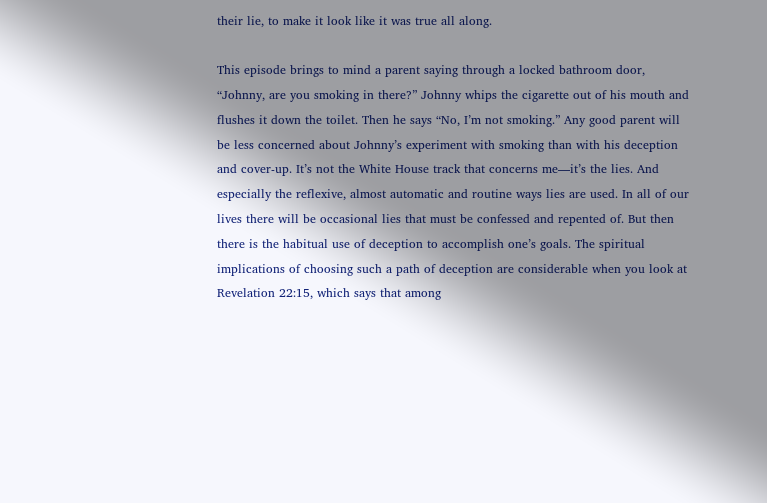their lie, to make it look like it was true all along.

This episode brings to mind a parent saying through a locked bathroom door, “Johnny, are you smoking in there?” Johnny whips the cigarette out of his mouth and flushes it down the toilet. Then he says “No, I’m not smoking.” Any good parent will be less concerned about Johnny’s experiment with smoking than with his deception and cover-up. It’s not the White House track that concerns me—it’s the lies. And especially the reflexive, almost automatic and routine ways lies are used. In all of our lives there will be occasional lies that must be confessed and repented of. But then there is the habitual use of deception to accomplish one’s goals. The spiritual implications of choosing such a path of deception are considerable when you look at Revelation 22:15, which says that among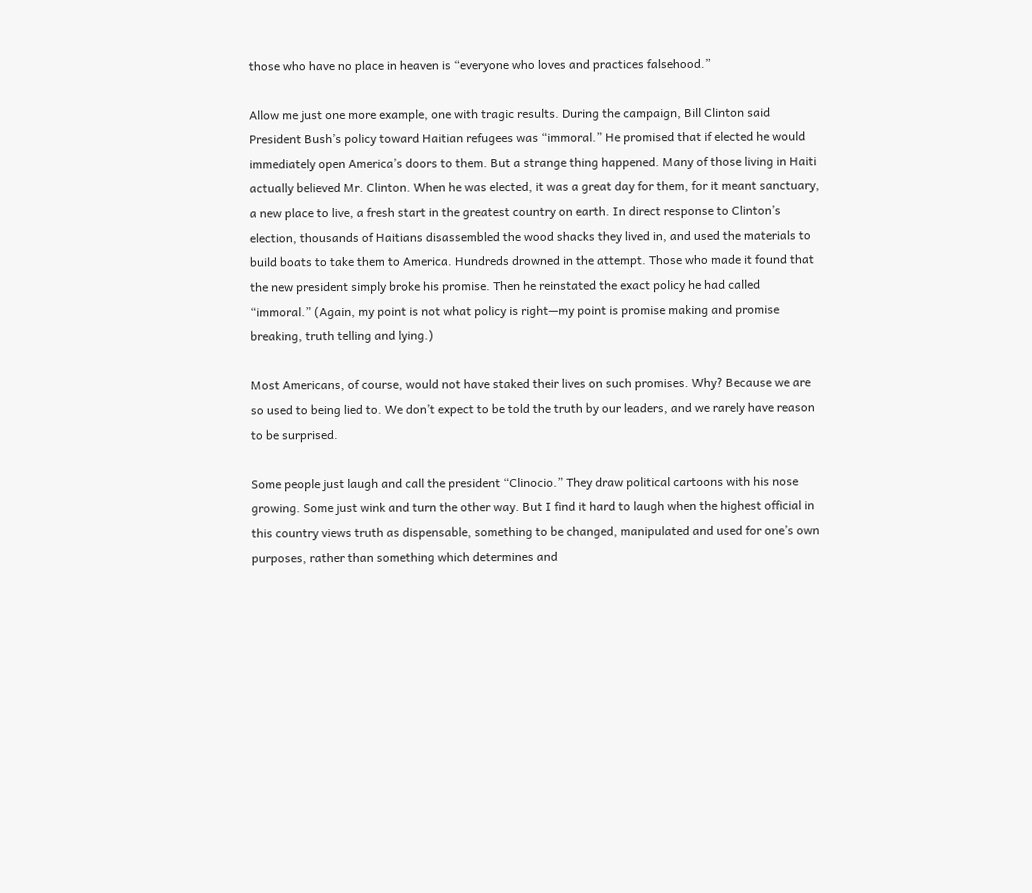those who have no place in heaven is “everyone who loves and practices falsehood.”

Allow me just one more example, one with tragic results. During the campaign, Bill Clinton said President Bush’s policy toward Haitian refugees was “immoral.” He promised that if elected he would immediately open America’s doors to them. But a strange thing happened. Many of those living in Haiti actually believed Mr. Clinton. When he was elected, it was a great day for them, for it meant sanctuary, a new place to live, a fresh start in the greatest country on earth. In direct response to Clinton’s election, thousands of Haitians disassembled the wood shacks they lived in, and used the materials to build boats to take them to America. Hundreds drowned in the attempt. Those who made it found that the new president simply broke his promise. Then he reinstated the exact policy he had called “immoral.” (Again, my point is not what policy is right—my point is promise making and promise breaking, truth telling and lying.)

Most Americans, of course, would not have staked their lives on such promises. Why? Because we are so used to being lied to. We don’t expect to be told the truth by our leaders, and we rarely have reason to be surprised.

Some people just laugh and call the president “Clinocio.” They draw political cartoons with his nose growing. Some just wink and turn the other way. But I find it hard to laugh when the highest official in this country views truth as dispensable, something to be changed, manipulated and used for one’s own purposes, rather than something which determines and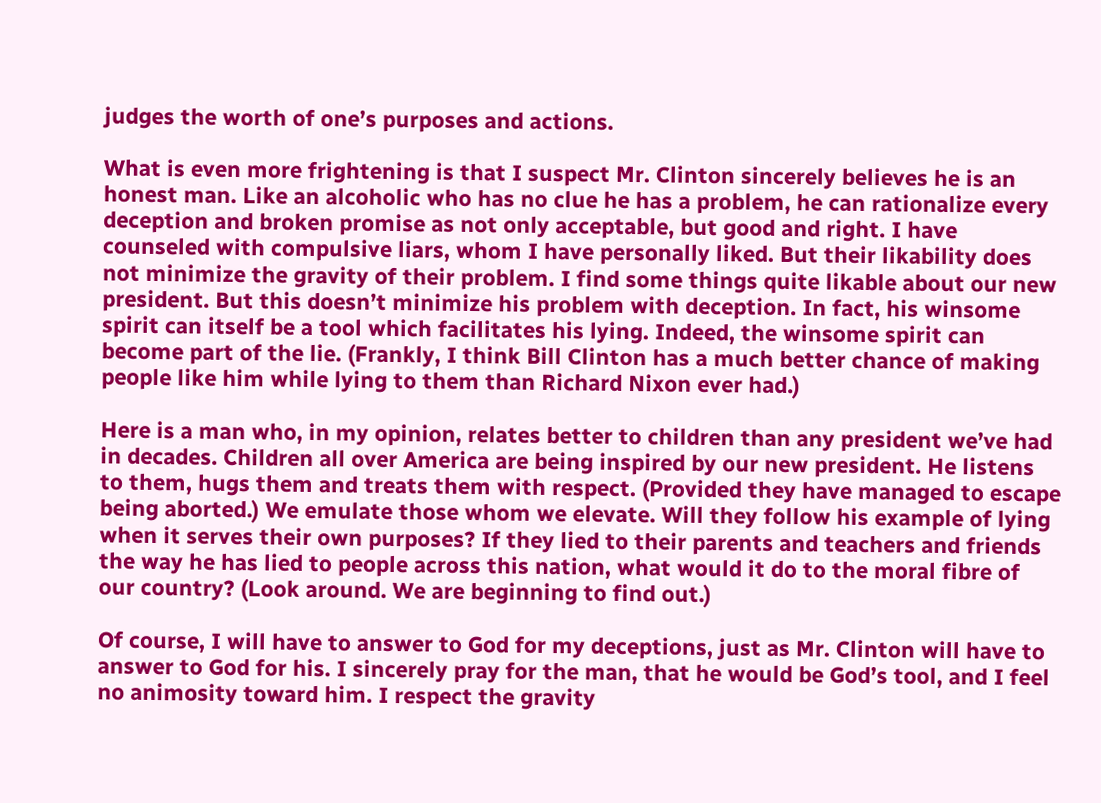judges the worth of one’s purposes and actions.

What is even more frightening is that I suspect Mr. Clinton sincerely believes he is an honest man. Like an alcoholic who has no clue he has a problem, he can rationalize every deception and broken promise as not only acceptable, but good and right. I have counseled with compulsive liars, whom I have personally liked. But their likability does not minimize the gravity of their problem. I find some things quite likable about our new president. But this doesn’t minimize his problem with deception. In fact, his winsome spirit can itself be a tool which facilitates his lying. Indeed, the winsome spirit can become part of the lie. (Frankly, I think Bill Clinton has a much better chance of making people like him while lying to them than Richard Nixon ever had.)

Here is a man who, in my opinion, relates better to children than any president we’ve had in decades. Children all over America are being inspired by our new president. He listens to them, hugs them and treats them with respect. (Provided they have managed to escape being aborted.) We emulate those whom we elevate. Will they follow his example of lying when it serves their own purposes? If they lied to their parents and teachers and friends the way he has lied to people across this nation, what would it do to the moral fibre of our country? (Look around. We are beginning to find out.)

Of course, I will have to answer to God for my deceptions, just as Mr. Clinton will have to answer to God for his. I sincerely pray for the man, that he would be God’s tool, and I feel no animosity toward him. I respect the gravity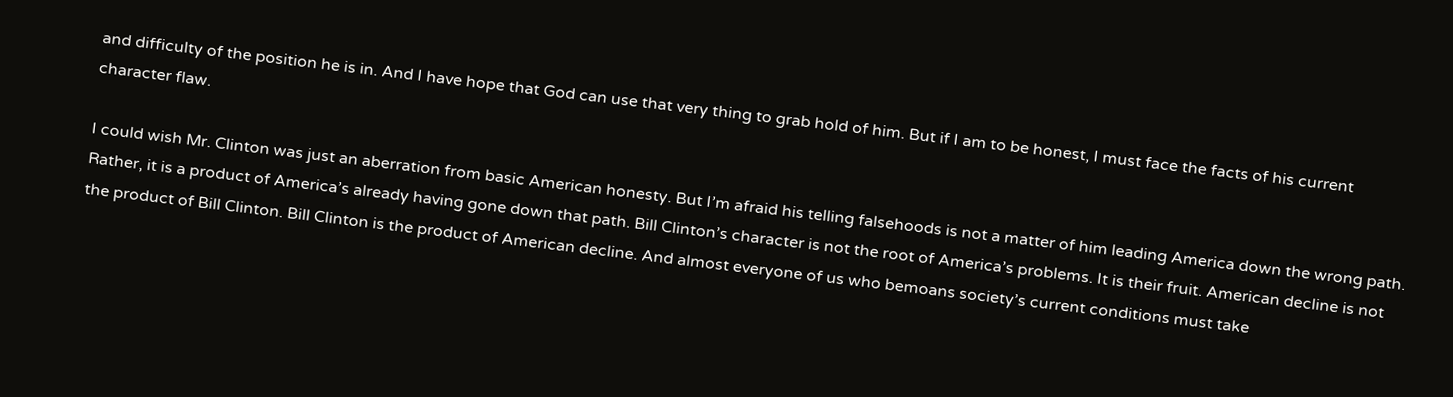and difficulty of the position he is in. And I have hope that God can use that very thing to grab hold of him. But if I am to be honest, I must face the facts of his current character flaw.

I could wish Mr. Clinton was just an aberration from basic American honesty. But I’m afraid his telling falsehoods is not a matter of him leading America down the wrong path. Rather, it is a product of America’s already having gone down that path. Bill Clinton’s character is not the root of America’s problems. It is their fruit. American decline is not the product of Bill Clinton. Bill Clinton is the product of American decline. And almost everyone of us who bemoans society’s current conditions must take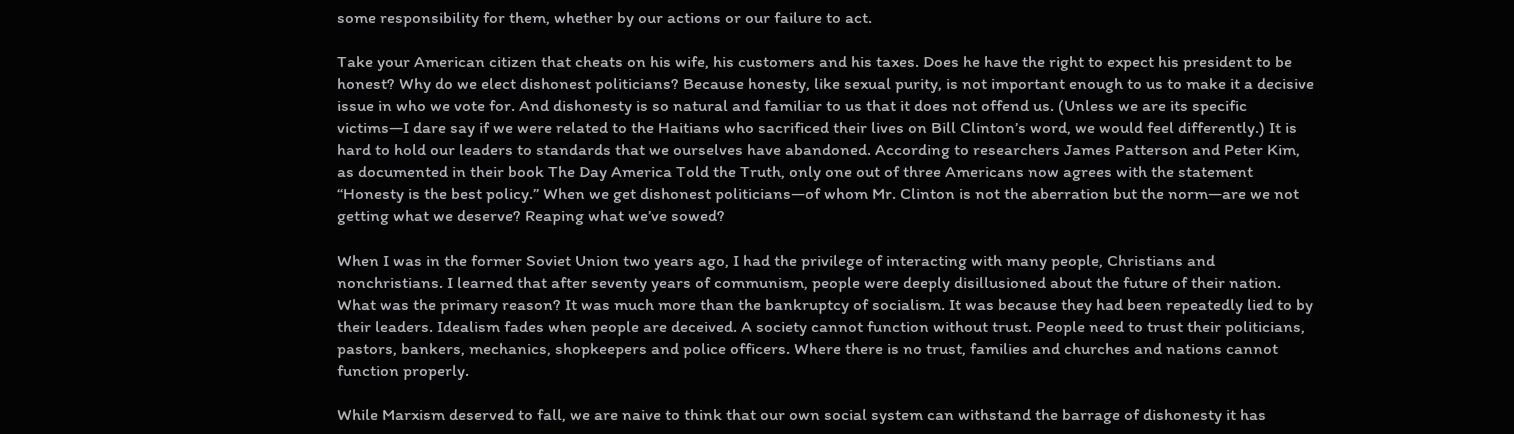some responsibility for them, whether by our actions or our failure to act.

Take your American citizen that cheats on his wife, his customers and his taxes. Does he have the right to expect his president to be honest? Why do we elect dishonest politicians? Because honesty, like sexual purity, is not important enough to us to make it a decisive issue in who we vote for. And dishonesty is so natural and familiar to us that it does not offend us. (Unless we are its specific victims—I dare say if we were related to the Haitians who sacrificed their lives on Bill Clinton’s word, we would feel differently.) It is hard to hold our leaders to standards that we ourselves have abandoned. According to researchers James Patterson and Peter Kim, as documented in their book The Day America Told the Truth, only one out of three Americans now agrees with the statement “Honesty is the best policy.” When we get dishonest politicians—of whom Mr. Clinton is not the aberration but the norm—are we not getting what we deserve? Reaping what we’ve sowed?

When I was in the former Soviet Union two years ago, I had the privilege of interacting with many people, Christians and nonchristians. I learned that after seventy years of communism, people were deeply disillusioned about the future of their nation. What was the primary reason? It was much more than the bankruptcy of socialism. It was because they had been repeatedly lied to by their leaders. Idealism fades when people are deceived. A society cannot function without trust. People need to trust their politicians, pastors, bankers, mechanics, shopkeepers and police officers. Where there is no trust, families and churches and nations cannot function properly.

While Marxism deserved to fall, we are naive to think that our own social system can withstand the barrage of dishonesty it has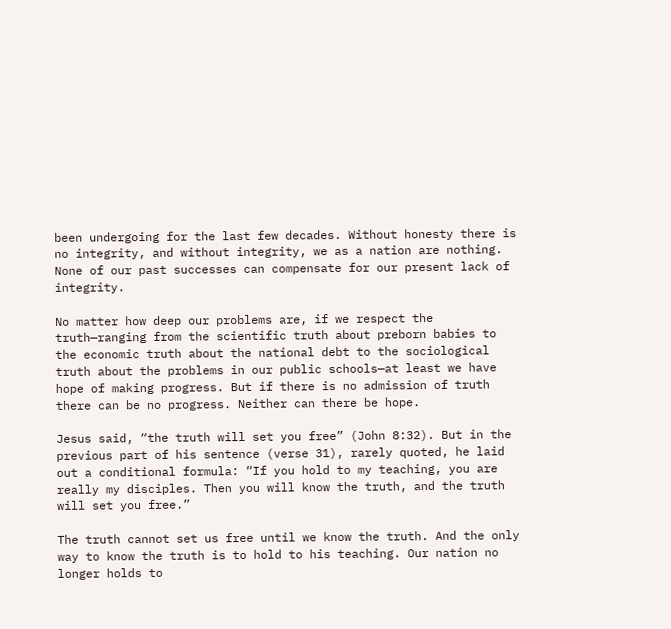been undergoing for the last few decades. Without honesty there is no integrity, and without integrity, we as a nation are nothing. None of our past successes can compensate for our present lack of integrity.

No matter how deep our problems are, if we respect the truth—ranging from the scientific truth about preborn babies to the economic truth about the national debt to the sociological truth about the problems in our public schools—at least we have hope of making progress. But if there is no admission of truth there can be no progress. Neither can there be hope.

Jesus said, “the truth will set you free” (John 8:32). But in the previous part of his sentence (verse 31), rarely quoted, he laid out a conditional formula: “If you hold to my teaching, you are really my disciples. Then you will know the truth, and the truth will set you free.”

The truth cannot set us free until we know the truth. And the only way to know the truth is to hold to his teaching. Our nation no longer holds to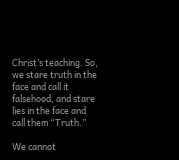Christ’s teaching. So, we stare truth in the face and call it falsehood, and stare lies in the face and call them “Truth.”

We cannot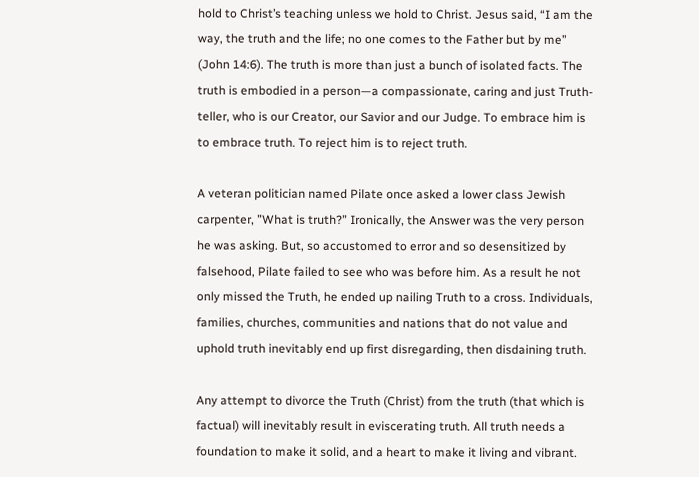hold to Christ’s teaching unless we hold to Christ. Jesus said, “I am the way, the truth and the life; no one comes to the Father but by me” (John 14:6). The truth is more than just a bunch of isolated facts. The truth is embodied in a person—a compassionate, caring and just Truth-teller, who is our Creator, our Savior and our Judge. To embrace him is to embrace truth. To reject him is to reject truth.

A veteran politician named Pilate once asked a lower class Jewish carpenter, ”What is truth?” Ironically, the Answer was the very person he was asking. But, so accustomed to error and so desensitized by falsehood, Pilate failed to see who was before him. As a result he not only missed the Truth, he ended up nailing Truth to a cross. Individuals, families, churches, communities and nations that do not value and uphold truth inevitably end up first disregarding, then disdaining truth.

Any attempt to divorce the Truth (Christ) from the truth (that which is factual) will inevitably result in eviscerating truth. All truth needs a foundation to make it solid, and a heart to make it living and vibrant.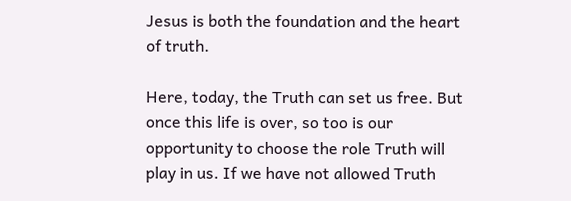Jesus is both the foundation and the heart of truth.

Here, today, the Truth can set us free. But once this life is over, so too is our opportunity to choose the role Truth will play in us. If we have not allowed Truth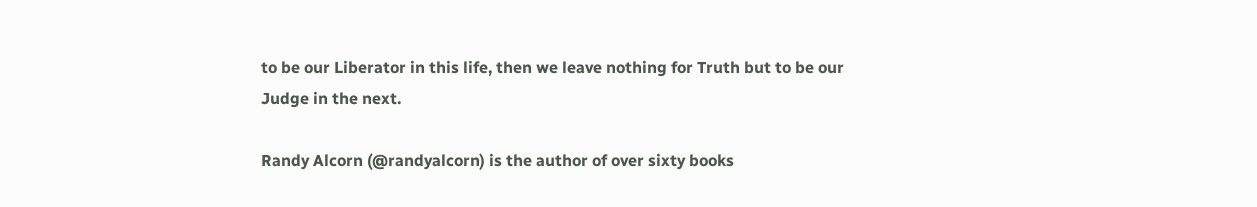to be our Liberator in this life, then we leave nothing for Truth but to be our Judge in the next.

Randy Alcorn (@randyalcorn) is the author of over sixty books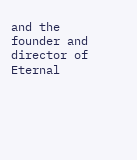and the founder and director of Eternal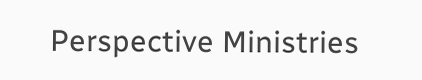Perspective Ministries